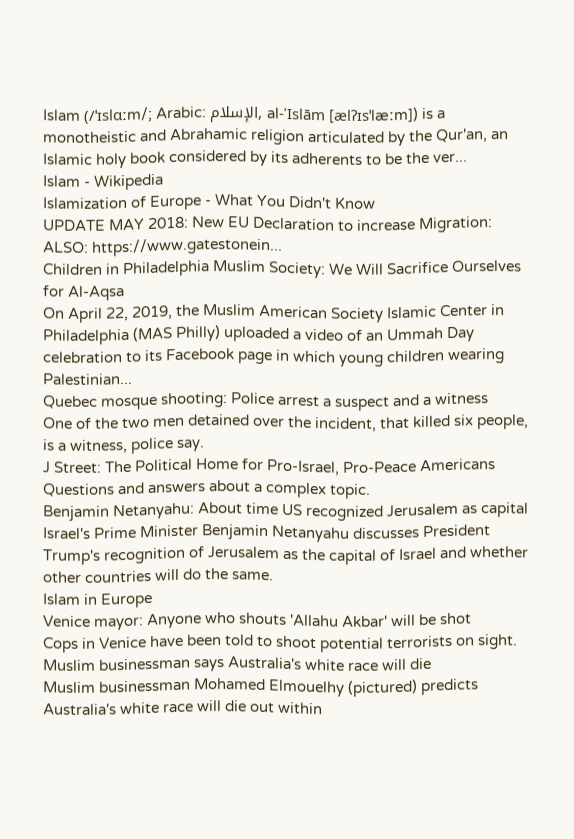Islam (/ˈɪslɑːm/; Arabic: الإسلام, al-ʾIslām [ælʔɪsˈlæːm]) is a monotheistic and Abrahamic religion articulated by the Qur'an, an Islamic holy book considered by its adherents to be the ver...
Islam - Wikipedia
Islamization of Europe - What You Didn't Know
UPDATE MAY 2018: New EU Declaration to increase Migration: ALSO: https://www.gatestonein...
Children in Philadelphia Muslim Society: We Will Sacrifice Ourselves for Al-Aqsa
On April 22, 2019, the Muslim American Society Islamic Center in Philadelphia (MAS Philly) uploaded a video of an Ummah Day celebration to its Facebook page in which young children wearing Palestinian...
Quebec mosque shooting: Police arrest a suspect and a witness
One of the two men detained over the incident, that killed six people, is a witness, police say.
J Street: The Political Home for Pro-Israel, Pro-Peace Americans
Questions and answers about a complex topic.
Benjamin Netanyahu: About time US recognized Jerusalem as capital
Israel's Prime Minister Benjamin Netanyahu discusses President Trump's recognition of Jerusalem as the capital of Israel and whether other countries will do the same.
Islam in Europe
Venice mayor: Anyone who shouts 'Allahu Akbar' will be shot
Cops in Venice have been told to shoot potential terrorists on sight.
Muslim businessman says Australia's white race will die
Muslim businessman Mohamed Elmouelhy (pictured) predicts Australia's white race will die out within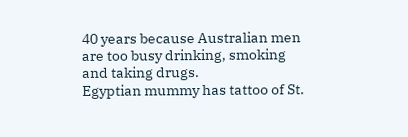40 years because Australian men are too busy drinking, smoking and taking drugs.
Egyptian mummy has tattoo of St.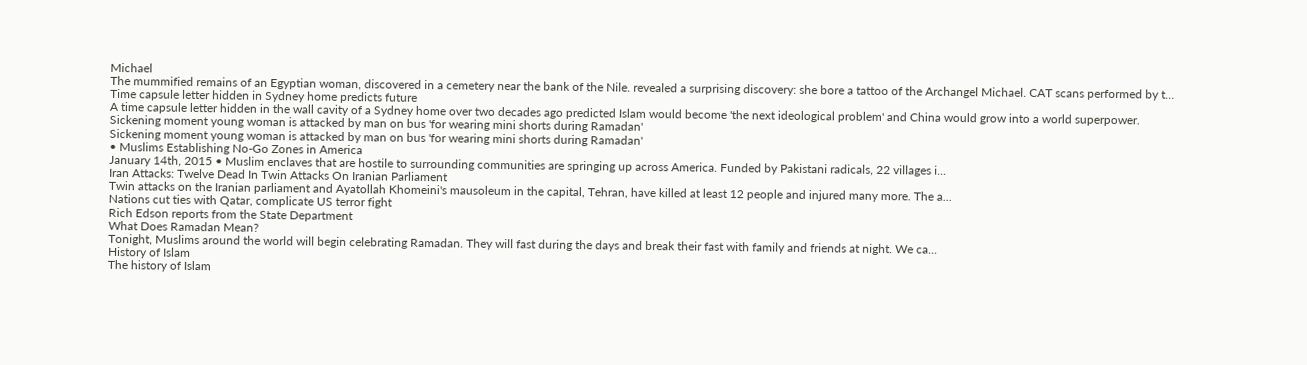Michael
The mummified remains of an Egyptian woman, discovered in a cemetery near the bank of the Nile. revealed a surprising discovery: she bore a tattoo of the Archangel Michael. CAT scans performed by t…
Time capsule letter hidden in Sydney home predicts future
A time capsule letter hidden in the wall cavity of a Sydney home over two decades ago predicted Islam would become 'the next ideological problem' and China would grow into a world superpower.
Sickening moment young woman is attacked by man on bus 'for wearing mini shorts during Ramadan'
Sickening moment young woman is attacked by man on bus 'for wearing mini shorts during Ramadan'
• Muslims Establishing No-Go Zones in America
January 14th, 2015 • Muslim enclaves that are hostile to surrounding communities are springing up across America. Funded by Pakistani radicals, 22 villages i...
Iran Attacks: Twelve Dead In Twin Attacks On Iranian Parliament
Twin attacks on the Iranian parliament and Ayatollah Khomeini's mausoleum in the capital, Tehran, have killed at least 12 people and injured many more. The a...
Nations cut ties with Qatar, complicate US terror fight
Rich Edson reports from the State Department
What Does Ramadan Mean?
Tonight, Muslims around the world will begin celebrating Ramadan. They will fast during the days and break their fast with family and friends at night. We ca...
History of Islam
The history of Islam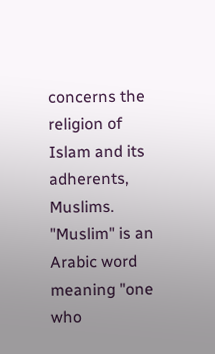concerns the religion of Islam and its adherents, Muslims. "Muslim" is an Arabic word meaning "one who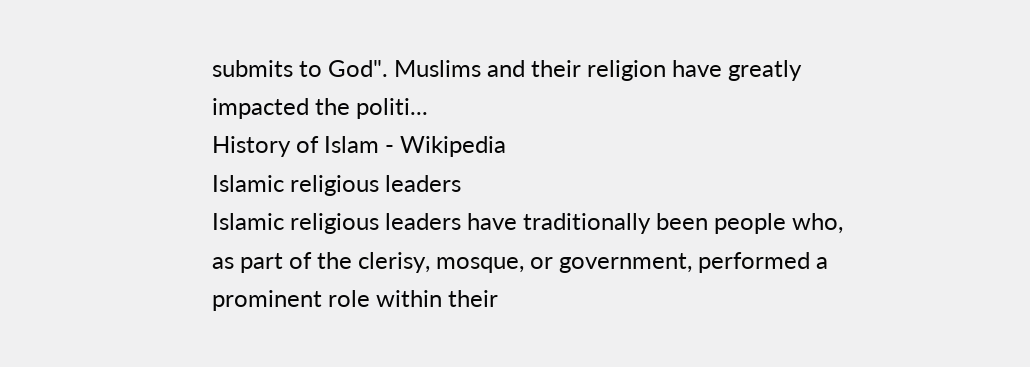submits to God". Muslims and their religion have greatly impacted the politi...
History of Islam - Wikipedia
Islamic religious leaders
Islamic religious leaders have traditionally been people who, as part of the clerisy, mosque, or government, performed a prominent role within their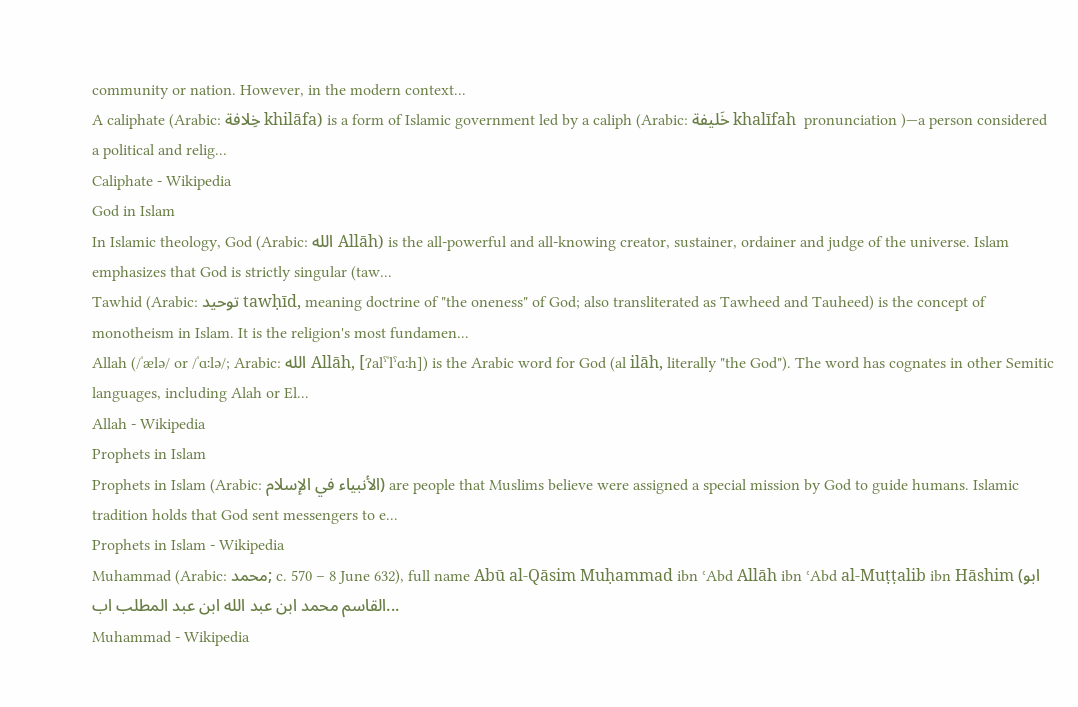community or nation. However, in the modern context...
A caliphate (Arabic: خِلافة khilāfa) is a form of Islamic government led by a caliph (Arabic: خَليفة khalīfah  pronunciation )—a person considered a political and relig...
Caliphate - Wikipedia
God in Islam
In Islamic theology, God (Arabic: الله Allāh) is the all-powerful and all-knowing creator, sustainer, ordainer and judge of the universe. Islam emphasizes that God is strictly singular (taw...
Tawhid (Arabic: توحيد tawḥīd, meaning doctrine of "the oneness" of God; also transliterated as Tawheed and Tauheed) is the concept of monotheism in Islam. It is the religion's most fundamen...
Allah (/ˈælə/ or /ˈɑːlə/; Arabic: الله Allāh, [ʔalˤˈlˤɑːh]) is the Arabic word for God (al ilāh, literally "the God"). The word has cognates in other Semitic languages, including Alah or El...
Allah - Wikipedia
Prophets in Islam
Prophets in Islam (Arabic: الأنبياء في الإسلام) are people that Muslims believe were assigned a special mission by God to guide humans. Islamic tradition holds that God sent messengers to e...
Prophets in Islam - Wikipedia
Muhammad (Arabic: محمد; c. 570 – 8 June 632), full name Abū al-Qāsim Muḥammad ibn ʿAbd Allāh ibn ʿAbd al-Muṭṭalib ibn Hāshim (ابو القاسم محمد ابن عبد الله ابن عبد المطلب اب...
Muhammad - Wikipedia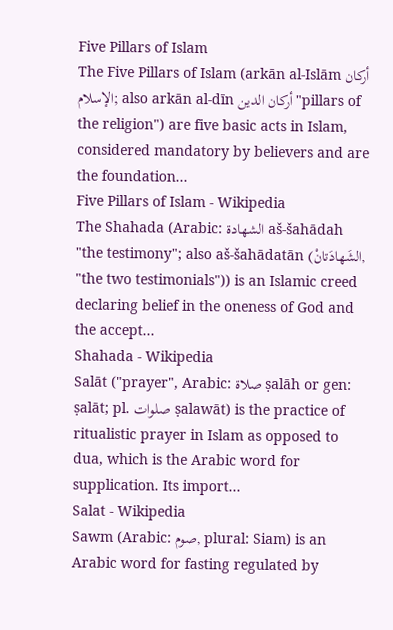Five Pillars of Islam
The Five Pillars of Islam (arkān al-Islām أركان الإسلام; also arkān al-dīn أركان الدين "pillars of the religion") are five basic acts in Islam, considered mandatory by believers and are the foundation...
Five Pillars of Islam - Wikipedia
The Shahada (Arabic: الشهادة aš-šahādah "the testimony"; also aš-šahādatān (الشَهادَتانْ, "the two testimonials")) is an Islamic creed declaring belief in the oneness of God and the accept...
Shahada - Wikipedia
Salāt ("prayer", Arabic: صلاة ṣalāh or gen: ṣalāt; pl. صلوات ṣalawāt) is the practice of ritualistic prayer in Islam as opposed to dua, which is the Arabic word for supplication. Its import...
Salat - Wikipedia
Sawm (Arabic: صوم, plural: Siam) is an Arabic word for fasting regulated by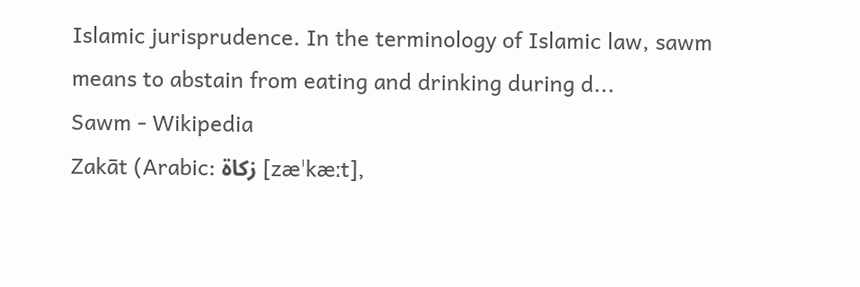Islamic jurisprudence. In the terminology of Islamic law, sawm means to abstain from eating and drinking during d...
Sawm - Wikipedia
Zakāt (Arabic: زكاة [zæˈkæːt],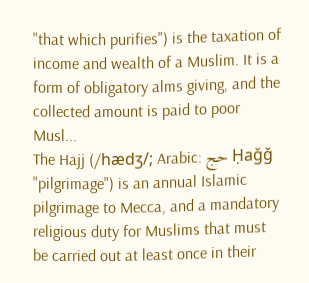"that which purifies") is the taxation of income and wealth of a Muslim. It is a form of obligatory alms giving, and the collected amount is paid to poor Musl...
The Hajj (/hædʒ/; Arabic: حج Ḥaǧǧ "pilgrimage") is an annual Islamic pilgrimage to Mecca, and a mandatory religious duty for Muslims that must be carried out at least once in their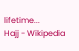lifetime...
Hajj - Wikipedia